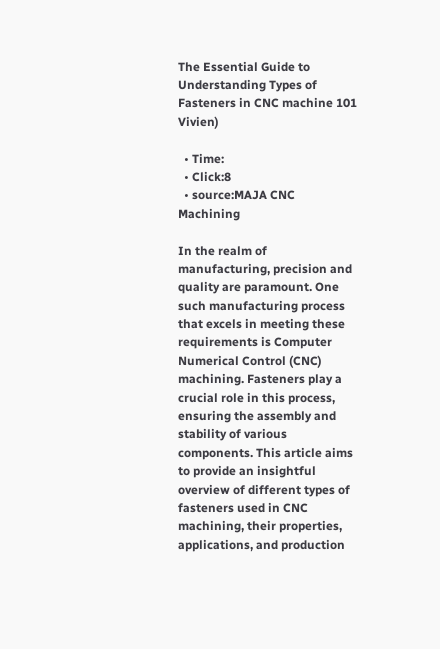The Essential Guide to Understanding Types of Fasteners in CNC machine 101 Vivien)

  • Time:
  • Click:8
  • source:MAJA CNC Machining

In the realm of manufacturing, precision and quality are paramount. One such manufacturing process that excels in meeting these requirements is Computer Numerical Control (CNC) machining. Fasteners play a crucial role in this process, ensuring the assembly and stability of various components. This article aims to provide an insightful overview of different types of fasteners used in CNC machining, their properties, applications, and production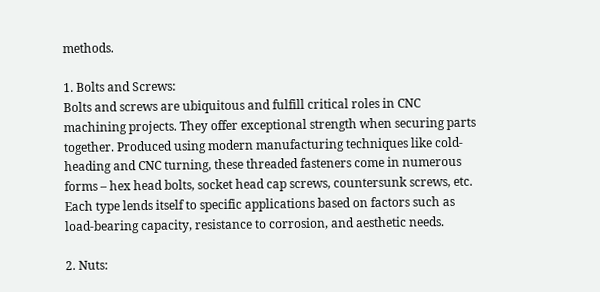methods.

1. Bolts and Screws:
Bolts and screws are ubiquitous and fulfill critical roles in CNC machining projects. They offer exceptional strength when securing parts together. Produced using modern manufacturing techniques like cold-heading and CNC turning, these threaded fasteners come in numerous forms – hex head bolts, socket head cap screws, countersunk screws, etc. Each type lends itself to specific applications based on factors such as load-bearing capacity, resistance to corrosion, and aesthetic needs.

2. Nuts: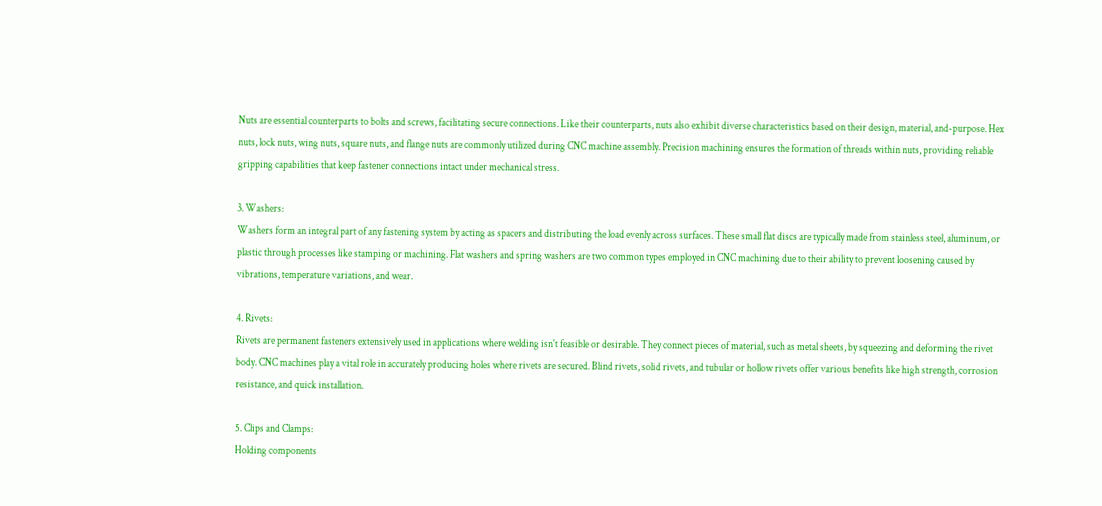Nuts are essential counterparts to bolts and screws, facilitating secure connections. Like their counterparts, nuts also exhibit diverse characteristics based on their design, material, and-purpose. Hex nuts, lock nuts, wing nuts, square nuts, and flange nuts are commonly utilized during CNC machine assembly. Precision machining ensures the formation of threads within nuts, providing reliable gripping capabilities that keep fastener connections intact under mechanical stress.

3. Washers:
Washers form an integral part of any fastening system by acting as spacers and distributing the load evenly across surfaces. These small flat discs are typically made from stainless steel, aluminum, or plastic through processes like stamping or machining. Flat washers and spring washers are two common types employed in CNC machining due to their ability to prevent loosening caused by vibrations, temperature variations, and wear.

4. Rivets:
Rivets are permanent fasteners extensively used in applications where welding isn't feasible or desirable. They connect pieces of material, such as metal sheets, by squeezing and deforming the rivet body. CNC machines play a vital role in accurately producing holes where rivets are secured. Blind rivets, solid rivets, and tubular or hollow rivets offer various benefits like high strength, corrosion resistance, and quick installation.

5. Clips and Clamps:
Holding components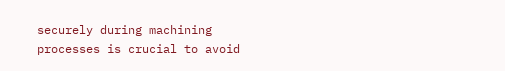securely during machining processes is crucial to avoid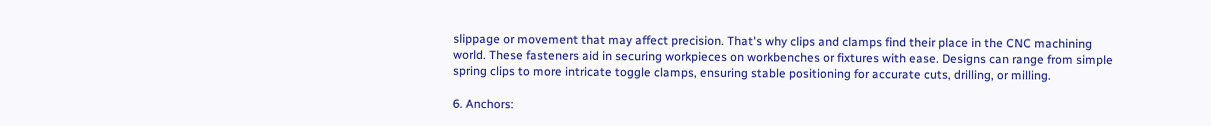slippage or movement that may affect precision. That's why clips and clamps find their place in the CNC machining world. These fasteners aid in securing workpieces on workbenches or fixtures with ease. Designs can range from simple spring clips to more intricate toggle clamps, ensuring stable positioning for accurate cuts, drilling, or milling.

6. Anchors: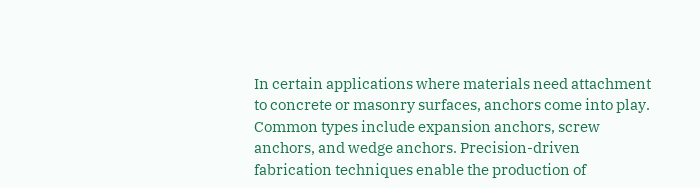In certain applications where materials need attachment to concrete or masonry surfaces, anchors come into play. Common types include expansion anchors, screw anchors, and wedge anchors. Precision-driven fabrication techniques enable the production of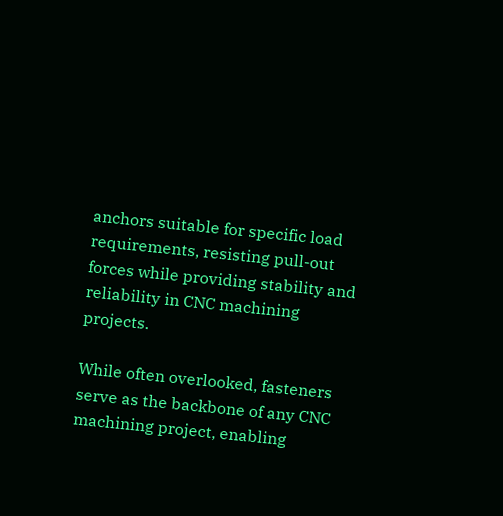anchors suitable for specific load requirements, resisting pull-out forces while providing stability and reliability in CNC machining projects.

While often overlooked, fasteners serve as the backbone of any CNC machining project, enabling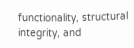functionality, structural integrity, and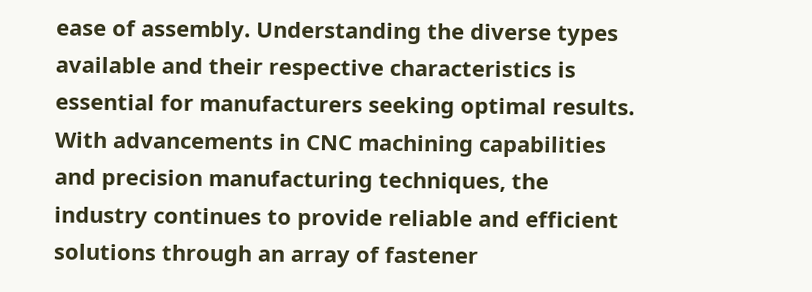ease of assembly. Understanding the diverse types available and their respective characteristics is essential for manufacturers seeking optimal results. With advancements in CNC machining capabilities and precision manufacturing techniques, the industry continues to provide reliable and efficient solutions through an array of fastener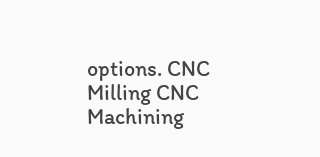options. CNC Milling CNC Machining